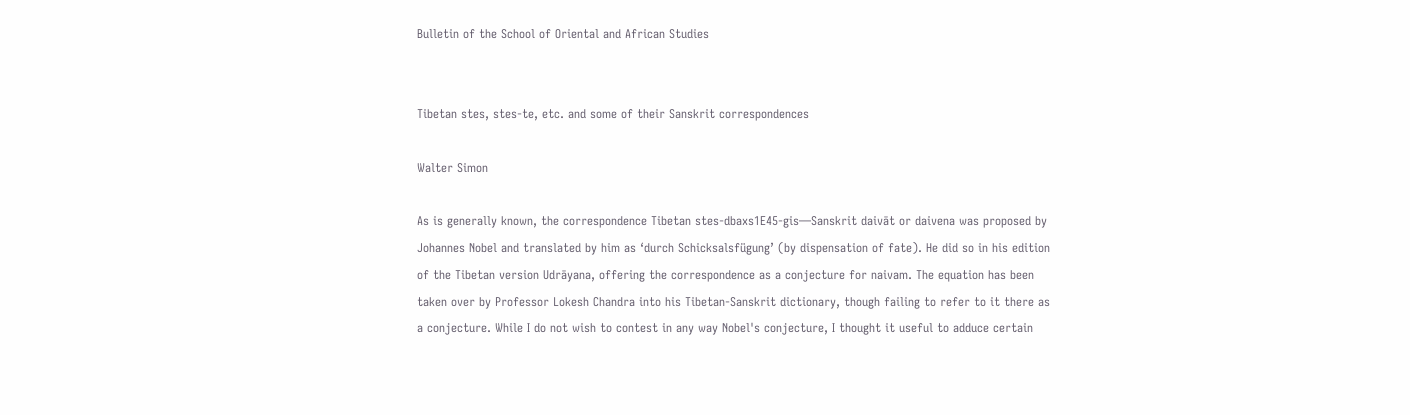Bulletin of the School of Oriental and African Studies


Tibetan stes, stes-te, etc. and some of their Sanskrit correspondences

Walter Simon

As is generally known, the correspondence Tibetan stes-dbaxs1E45-gis—Sanskrit daivāt or daivena was proposed by Johannes Nobel and translated by him as ‘durch Schicksalsfügung’ (by dispensation of fate). He did so in his edition of the Tibetan version Udrāyana, offering the correspondence as a conjecture for naivam. The equation has been taken over by Professor Lokesh Chandra into his Tibetan-Sanskrit dictionary, though failing to refer to it there as a conjecture. While I do not wish to contest in any way Nobel's conjecture, I thought it useful to adduce certain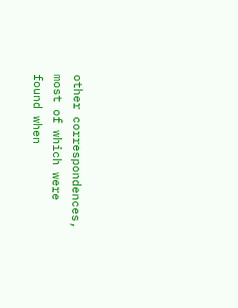other correspondences, most of which were found when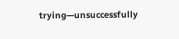trying—unsuccessfully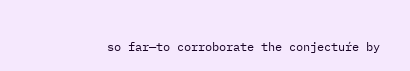so far—to corroborate the conjectuŕe by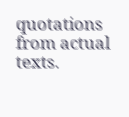quotations from actual texts.